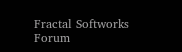Fractal Softworks Forum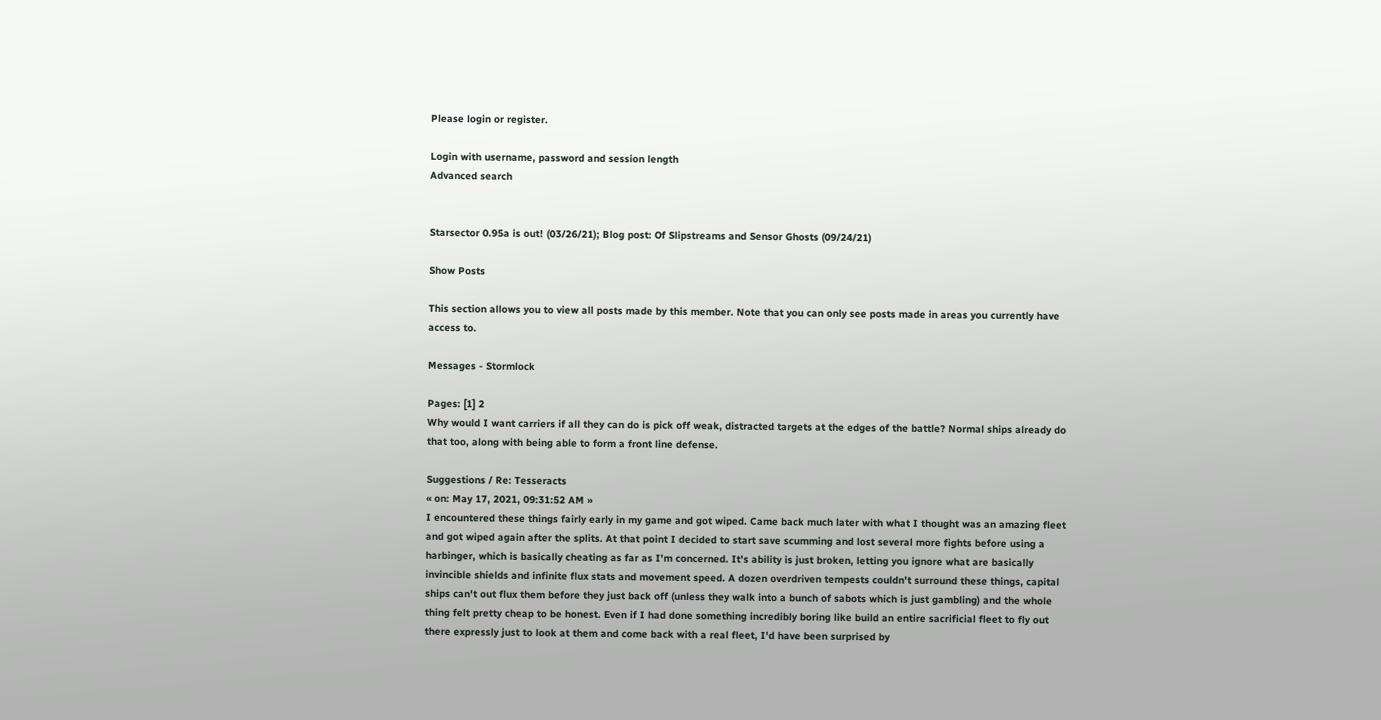Please login or register.

Login with username, password and session length
Advanced search


Starsector 0.95a is out! (03/26/21); Blog post: Of Slipstreams and Sensor Ghosts (09/24/21)

Show Posts

This section allows you to view all posts made by this member. Note that you can only see posts made in areas you currently have access to.

Messages - Stormlock

Pages: [1] 2
Why would I want carriers if all they can do is pick off weak, distracted targets at the edges of the battle? Normal ships already do that too, along with being able to form a front line defense.

Suggestions / Re: Tesseracts
« on: May 17, 2021, 09:31:52 AM »
I encountered these things fairly early in my game and got wiped. Came back much later with what I thought was an amazing fleet and got wiped again after the splits. At that point I decided to start save scumming and lost several more fights before using a harbinger, which is basically cheating as far as I'm concerned. It's ability is just broken, letting you ignore what are basically invincible shields and infinite flux stats and movement speed. A dozen overdriven tempests couldn't surround these things, capital ships can't out flux them before they just back off (unless they walk into a bunch of sabots which is just gambling) and the whole thing felt pretty cheap to be honest. Even if I had done something incredibly boring like build an entire sacrificial fleet to fly out there expressly just to look at them and come back with a real fleet, I'd have been surprised by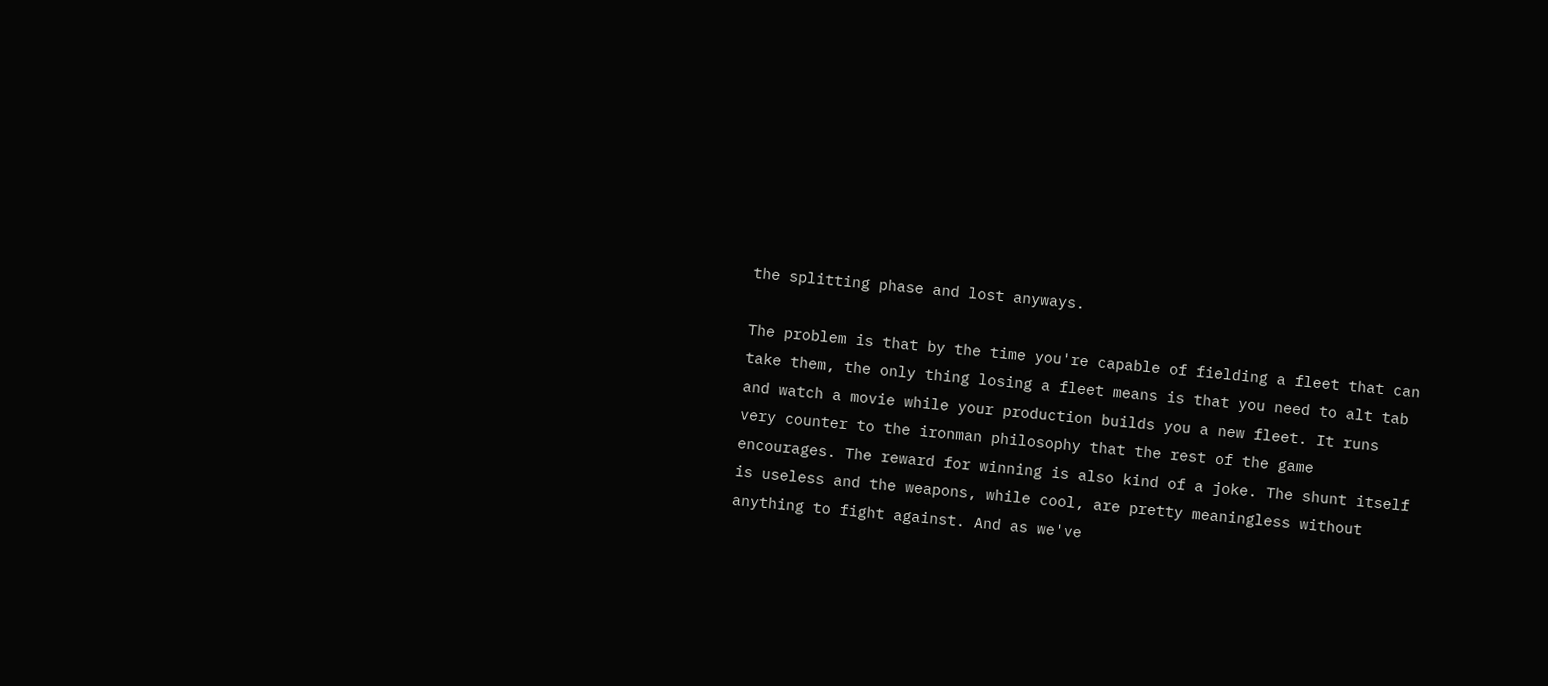the splitting phase and lost anyways.

The problem is that by the time you're capable of fielding a fleet that can take them, the only thing losing a fleet means is that you need to alt tab and watch a movie while your production builds you a new fleet. It runs very counter to the ironman philosophy that the rest of the game encourages. The reward for winning is also kind of a joke. The shunt itself is useless and the weapons, while cool, are pretty meaningless without anything to fight against. And as we've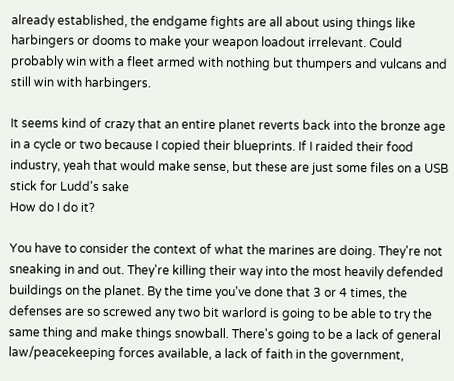already established, the endgame fights are all about using things like harbingers or dooms to make your weapon loadout irrelevant. Could probably win with a fleet armed with nothing but thumpers and vulcans and still win with harbingers.

It seems kind of crazy that an entire planet reverts back into the bronze age in a cycle or two because I copied their blueprints. If I raided their food industry, yeah that would make sense, but these are just some files on a USB stick for Ludd's sake
How do I do it?

You have to consider the context of what the marines are doing. They're not sneaking in and out. They're killing their way into the most heavily defended buildings on the planet. By the time you've done that 3 or 4 times, the defenses are so screwed any two bit warlord is going to be able to try the same thing and make things snowball. There's going to be a lack of general law/peacekeeping forces available, a lack of faith in the government,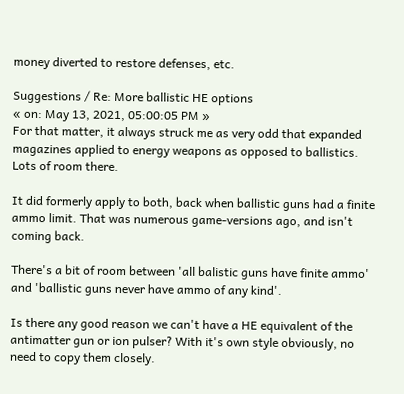money diverted to restore defenses, etc.

Suggestions / Re: More ballistic HE options
« on: May 13, 2021, 05:00:05 PM »
For that matter, it always struck me as very odd that expanded magazines applied to energy weapons as opposed to ballistics. Lots of room there.

It did formerly apply to both, back when ballistic guns had a finite ammo limit. That was numerous game-versions ago, and isn't coming back.

There's a bit of room between 'all balistic guns have finite ammo' and 'ballistic guns never have ammo of any kind'.

Is there any good reason we can't have a HE equivalent of the antimatter gun or ion pulser? With it's own style obviously, no need to copy them closely.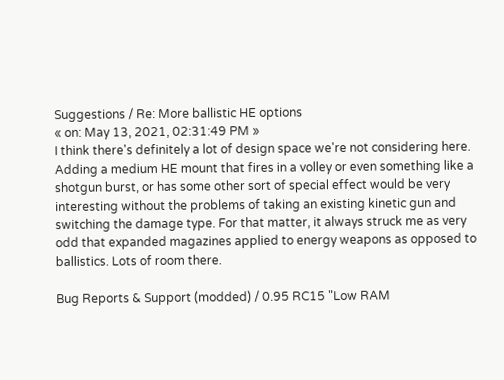Suggestions / Re: More ballistic HE options
« on: May 13, 2021, 02:31:49 PM »
I think there's definitely a lot of design space we're not considering here. Adding a medium HE mount that fires in a volley or even something like a shotgun burst, or has some other sort of special effect would be very interesting without the problems of taking an existing kinetic gun and switching the damage type. For that matter, it always struck me as very odd that expanded magazines applied to energy weapons as opposed to ballistics. Lots of room there.

Bug Reports & Support (modded) / 0.95 RC15 "Low RAM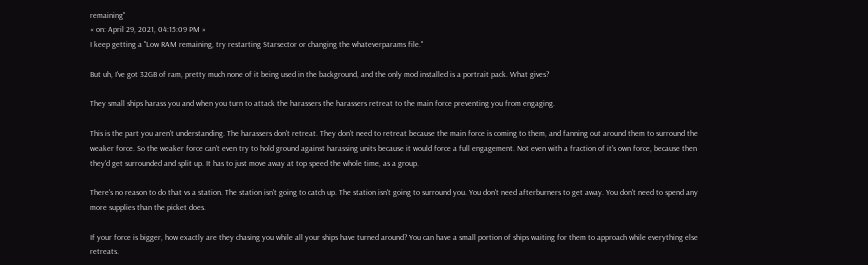remaining"
« on: April 29, 2021, 04:15:09 PM »
I keep getting a "Low RAM remaining, try restarting Starsector or changing the whateverparams file."

But uh, I've got 32GB of ram, pretty much none of it being used in the background, and the only mod installed is a portrait pack. What gives?

They small ships harass you and when you turn to attack the harassers the harassers retreat to the main force preventing you from engaging.

This is the part you aren't understanding. The harassers don't retreat. They don't need to retreat because the main force is coming to them, and fanning out around them to surround the weaker force. So the weaker force can't even try to hold ground against harassing units because it would force a full engagement. Not even with a fraction of it's own force, because then they'd get surrounded and split up. It has to just move away at top speed the whole time, as a group.

There's no reason to do that vs a station. The station isn't going to catch up. The station isn't going to surround you. You don't need afterburners to get away. You don't need to spend any more supplies than the picket does.

If your force is bigger, how exactly are they chasing you while all your ships have turned around? You can have a small portion of ships waiting for them to approach while everything else retreats.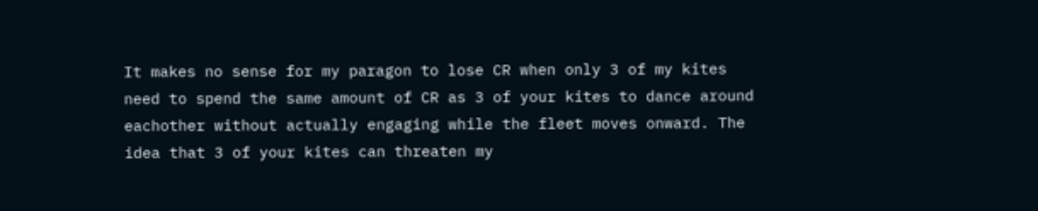It makes no sense for my paragon to lose CR when only 3 of my kites need to spend the same amount of CR as 3 of your kites to dance around eachother without actually engaging while the fleet moves onward. The idea that 3 of your kites can threaten my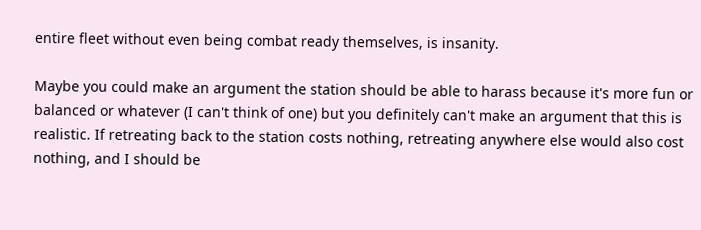entire fleet without even being combat ready themselves, is insanity.

Maybe you could make an argument the station should be able to harass because it's more fun or balanced or whatever (I can't think of one) but you definitely can't make an argument that this is realistic. If retreating back to the station costs nothing, retreating anywhere else would also cost nothing, and I should be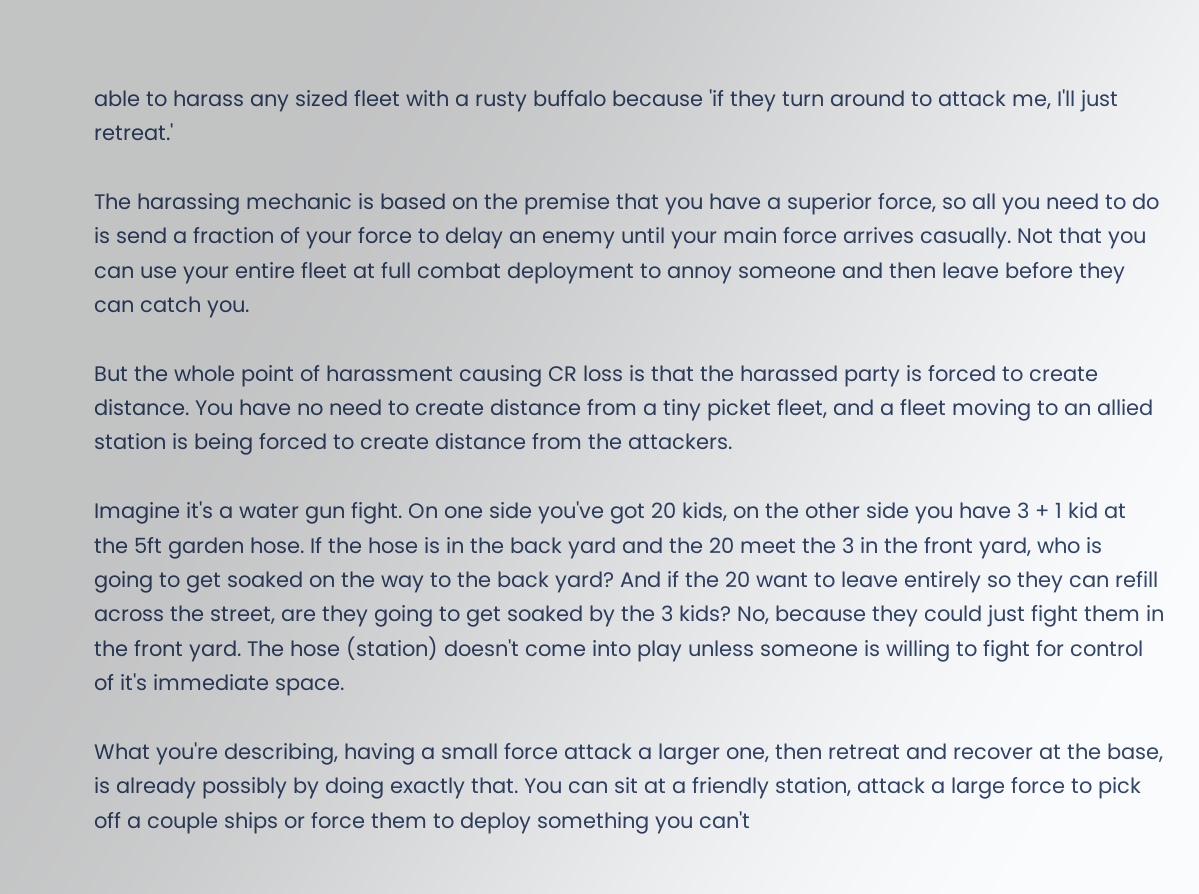able to harass any sized fleet with a rusty buffalo because 'if they turn around to attack me, I'll just retreat.'

The harassing mechanic is based on the premise that you have a superior force, so all you need to do is send a fraction of your force to delay an enemy until your main force arrives casually. Not that you can use your entire fleet at full combat deployment to annoy someone and then leave before they can catch you.

But the whole point of harassment causing CR loss is that the harassed party is forced to create distance. You have no need to create distance from a tiny picket fleet, and a fleet moving to an allied station is being forced to create distance from the attackers.

Imagine it's a water gun fight. On one side you've got 20 kids, on the other side you have 3 + 1 kid at the 5ft garden hose. If the hose is in the back yard and the 20 meet the 3 in the front yard, who is going to get soaked on the way to the back yard? And if the 20 want to leave entirely so they can refill across the street, are they going to get soaked by the 3 kids? No, because they could just fight them in the front yard. The hose (station) doesn't come into play unless someone is willing to fight for control of it's immediate space.

What you're describing, having a small force attack a larger one, then retreat and recover at the base, is already possibly by doing exactly that. You can sit at a friendly station, attack a large force to pick off a couple ships or force them to deploy something you can't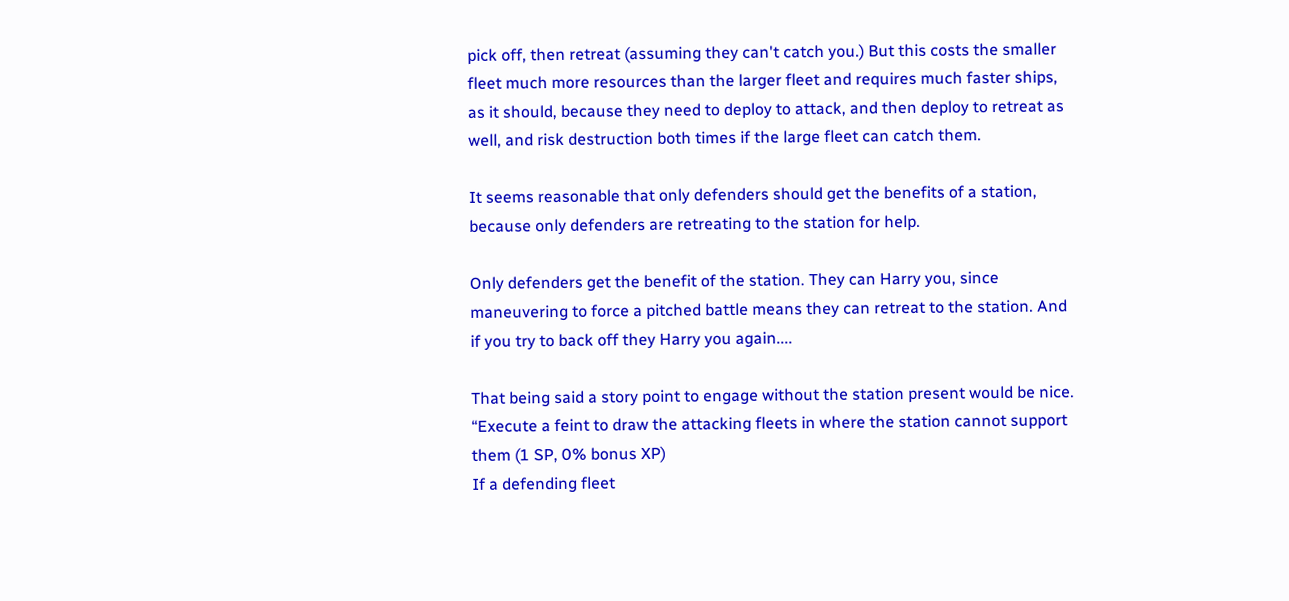pick off, then retreat (assuming they can't catch you.) But this costs the smaller fleet much more resources than the larger fleet and requires much faster ships, as it should, because they need to deploy to attack, and then deploy to retreat as well, and risk destruction both times if the large fleet can catch them.

It seems reasonable that only defenders should get the benefits of a station, because only defenders are retreating to the station for help.

Only defenders get the benefit of the station. They can Harry you, since maneuvering to force a pitched battle means they can retreat to the station. And if you try to back off they Harry you again....

That being said a story point to engage without the station present would be nice. “Execute a feint to draw the attacking fleets in where the station cannot support them (1 SP, 0% bonus XP)
If a defending fleet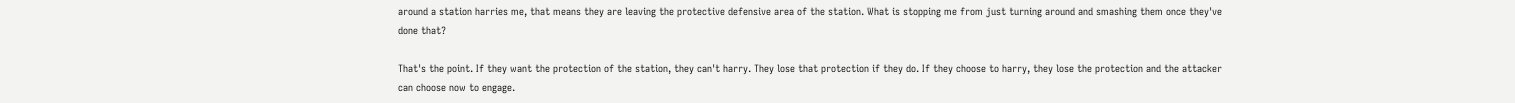around a station harries me, that means they are leaving the protective defensive area of the station. What is stopping me from just turning around and smashing them once they've done that?

That's the point. If they want the protection of the station, they can't harry. They lose that protection if they do. If they choose to harry, they lose the protection and the attacker can choose now to engage.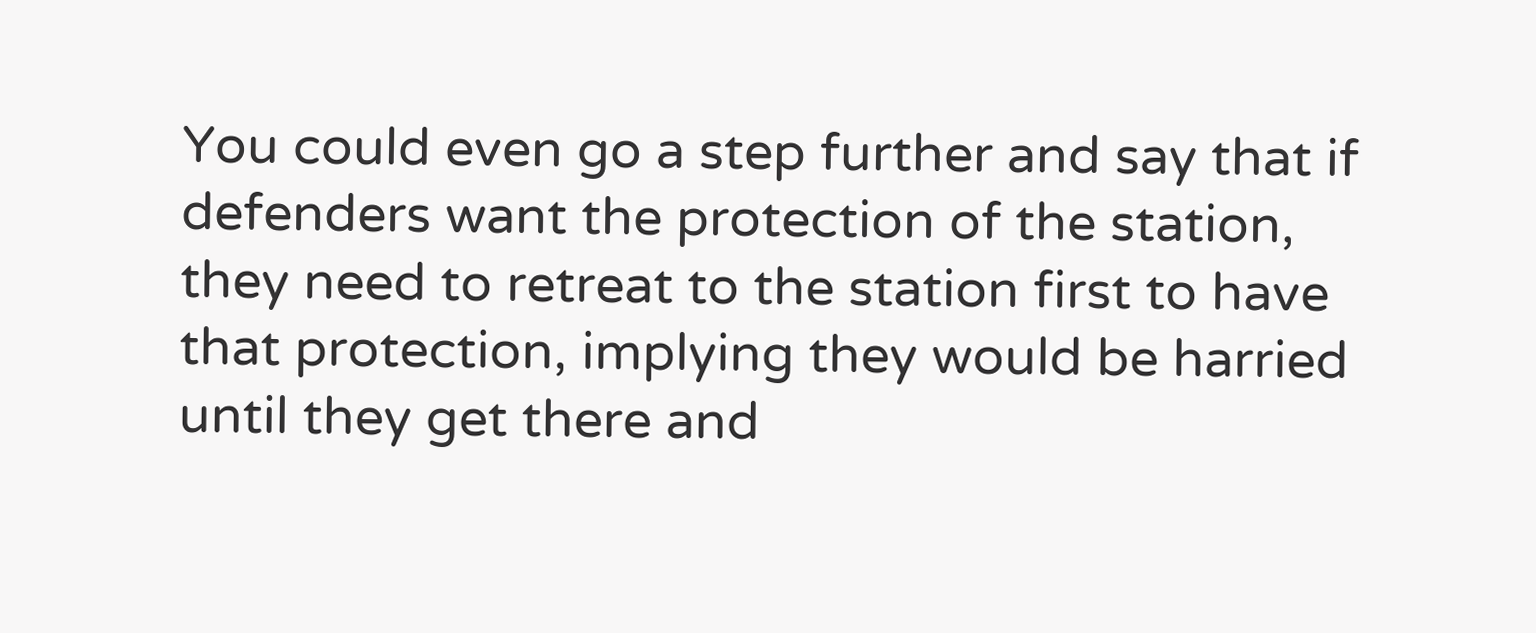You could even go a step further and say that if defenders want the protection of the station, they need to retreat to the station first to have that protection, implying they would be harried until they get there and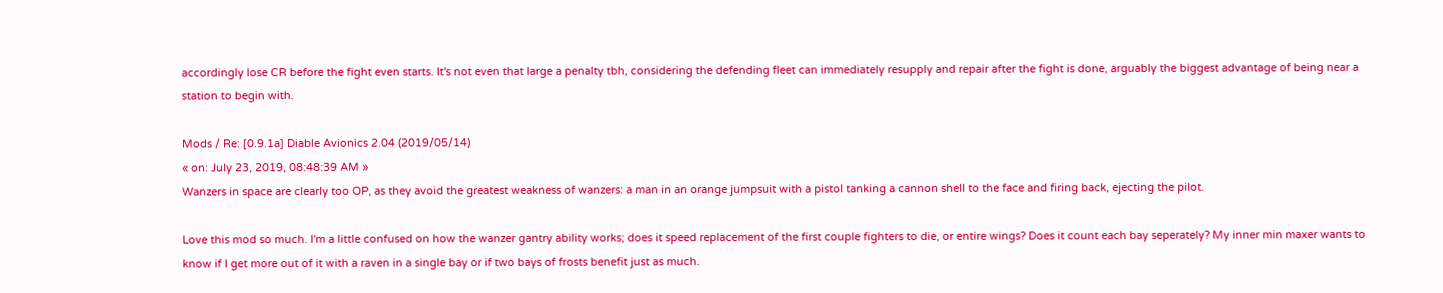accordingly lose CR before the fight even starts. It's not even that large a penalty tbh, considering the defending fleet can immediately resupply and repair after the fight is done, arguably the biggest advantage of being near a station to begin with.

Mods / Re: [0.9.1a] Diable Avionics 2.04 (2019/05/14)
« on: July 23, 2019, 08:48:39 AM »
Wanzers in space are clearly too OP, as they avoid the greatest weakness of wanzers: a man in an orange jumpsuit with a pistol tanking a cannon shell to the face and firing back, ejecting the pilot.

Love this mod so much. I'm a little confused on how the wanzer gantry ability works; does it speed replacement of the first couple fighters to die, or entire wings? Does it count each bay seperately? My inner min maxer wants to know if I get more out of it with a raven in a single bay or if two bays of frosts benefit just as much.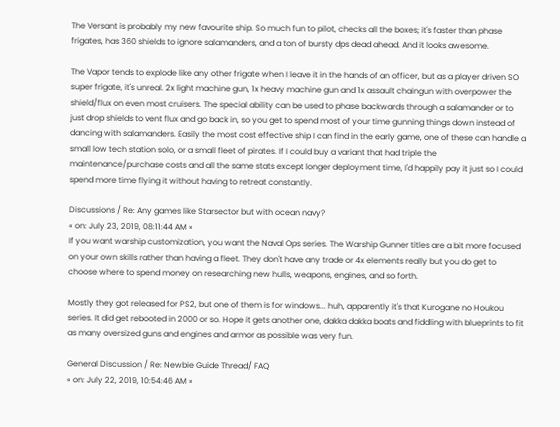The Versant is probably my new favourite ship. So much fun to pilot, checks all the boxes; it's faster than phase frigates, has 360 shields to ignore salamanders, and a ton of bursty dps dead ahead. And it looks awesome.

The Vapor tends to explode like any other frigate when I leave it in the hands of an officer, but as a player driven SO super frigate, it's unreal. 2x light machine gun, 1x heavy machine gun and 1x assault chaingun with overpower the shield/flux on even most cruisers. The special ability can be used to phase backwards through a salamander or to just drop shields to vent flux and go back in, so you get to spend most of your time gunning things down instead of dancing with salamanders. Easily the most cost effective ship I can find in the early game, one of these can handle a small low tech station solo, or a small fleet of pirates. If I could buy a variant that had triple the maintenance/purchase costs and all the same stats except longer deployment time, I'd happily pay it just so I could spend more time flying it without having to retreat constantly.

Discussions / Re: Any games like Starsector but with ocean navy?
« on: July 23, 2019, 08:11:44 AM »
If you want warship customization, you want the Naval Ops series. The Warship Gunner titles are a bit more focused on your own skills rather than having a fleet. They don't have any trade or 4x elements really but you do get to choose where to spend money on researching new hulls, weapons, engines, and so forth.

Mostly they got released for PS2, but one of them is for windows... huh, apparently it's that Kurogane no Houkou series. It did get rebooted in 2000 or so. Hope it gets another one, dakka dakka boats and fiddling with blueprints to fit as many oversized guns and engines and armor as possible was very fun.

General Discussion / Re: Newbie Guide Thread/ FAQ
« on: July 22, 2019, 10:54:46 AM »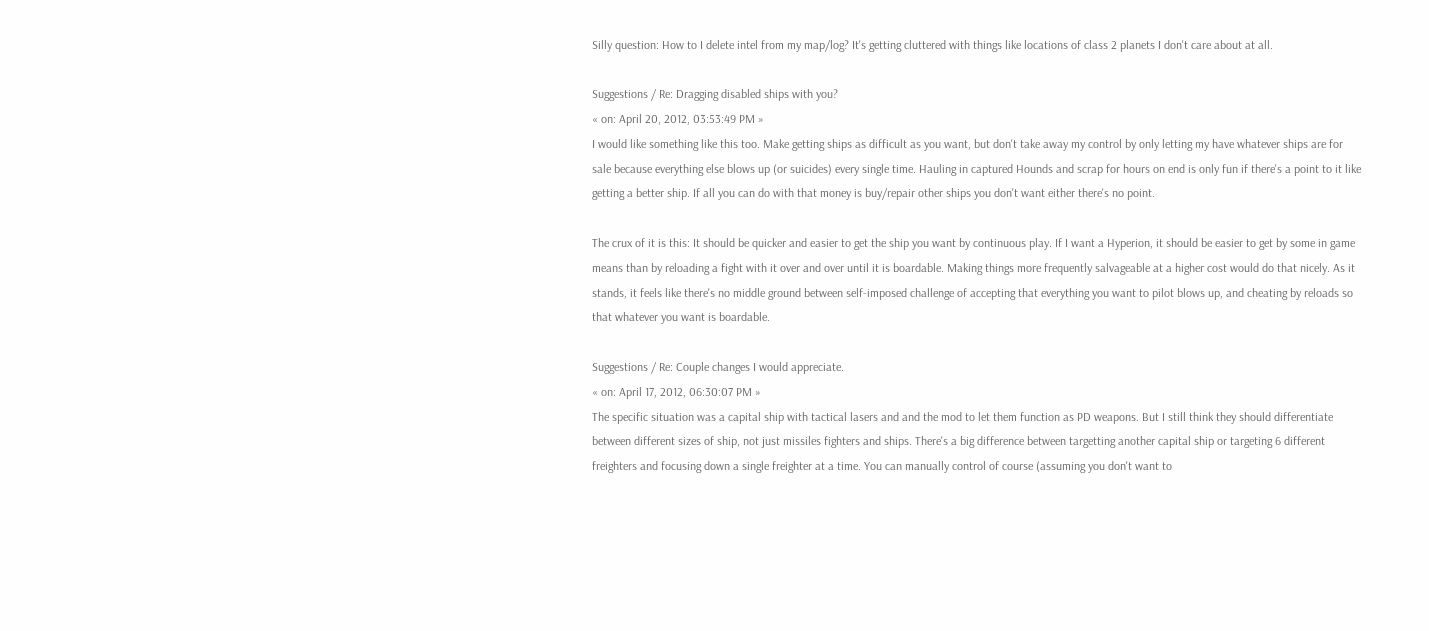Silly question: How to I delete intel from my map/log? It's getting cluttered with things like locations of class 2 planets I don't care about at all.

Suggestions / Re: Dragging disabled ships with you?
« on: April 20, 2012, 03:53:49 PM »
I would like something like this too. Make getting ships as difficult as you want, but don't take away my control by only letting my have whatever ships are for sale because everything else blows up (or suicides) every single time. Hauling in captured Hounds and scrap for hours on end is only fun if there's a point to it like getting a better ship. If all you can do with that money is buy/repair other ships you don't want either there's no point.

The crux of it is this: It should be quicker and easier to get the ship you want by continuous play. If I want a Hyperion, it should be easier to get by some in game means than by reloading a fight with it over and over until it is boardable. Making things more frequently salvageable at a higher cost would do that nicely. As it stands, it feels like there's no middle ground between self-imposed challenge of accepting that everything you want to pilot blows up, and cheating by reloads so that whatever you want is boardable.

Suggestions / Re: Couple changes I would appreciate.
« on: April 17, 2012, 06:30:07 PM »
The specific situation was a capital ship with tactical lasers and and the mod to let them function as PD weapons. But I still think they should differentiate between different sizes of ship, not just missiles fighters and ships. There's a big difference between targetting another capital ship or targeting 6 different freighters and focusing down a single freighter at a time. You can manually control of course (assuming you don't want to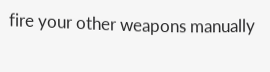fire your other weapons manually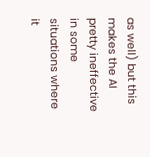as well) but this makes the AI pretty ineffective in some situations where it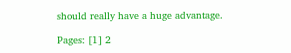should really have a huge advantage.

Pages: [1] 2